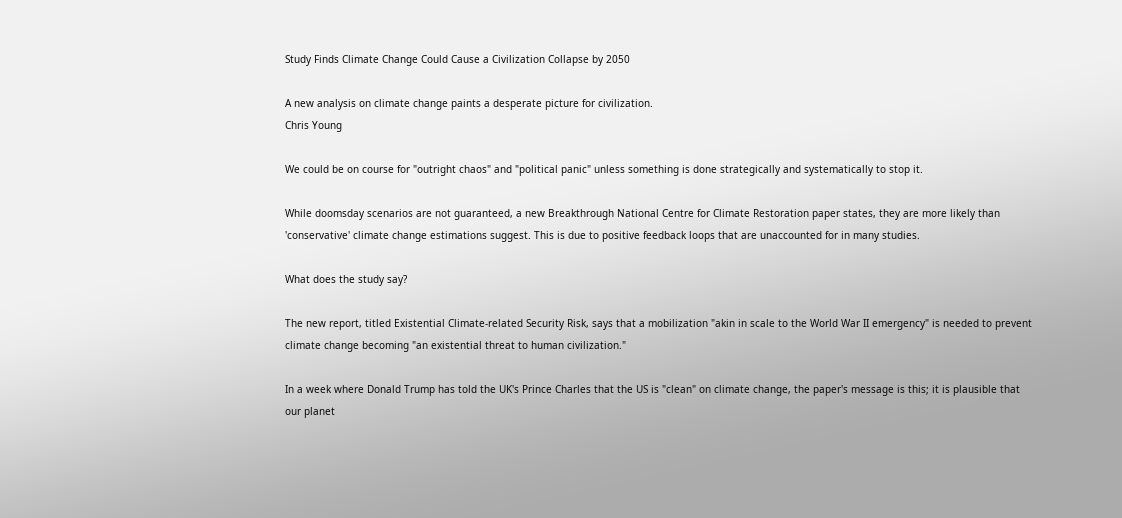Study Finds Climate Change Could Cause a Civilization Collapse by 2050

A new analysis on climate change paints a desperate picture for civilization.
Chris Young

We could be on course for "outright chaos" and "political panic" unless something is done strategically and systematically to stop it.

While doomsday scenarios are not guaranteed, a new Breakthrough National Centre for Climate Restoration paper states, they are more likely than 'conservative' climate change estimations suggest. This is due to positive feedback loops that are unaccounted for in many studies.

What does the study say?

The new report, titled Existential Climate-related Security Risk, says that a mobilization "akin in scale to the World War II emergency" is needed to prevent climate change becoming "an existential threat to human civilization."

In a week where Donald Trump has told the UK's Prince Charles that the US is "clean" on climate change, the paper's message is this; it is plausible that our planet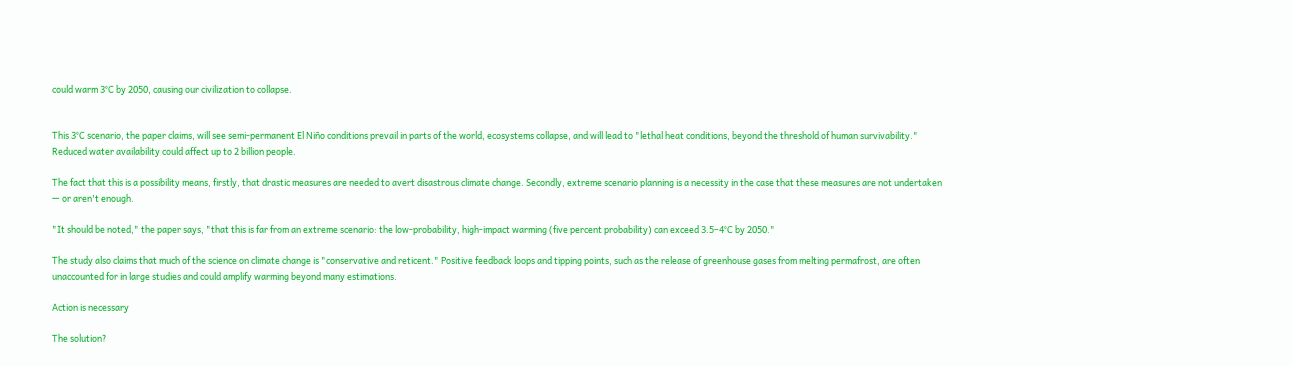could warm 3°C by 2050, causing our civilization to collapse.


This 3°C scenario, the paper claims, will see semi-permanent El Niño conditions prevail in parts of the world, ecosystems collapse, and will lead to "lethal heat conditions, beyond the threshold of human survivability." Reduced water availability could affect up to 2 billion people.

The fact that this is a possibility means, firstly, that drastic measures are needed to avert disastrous climate change. Secondly, extreme scenario planning is a necessity in the case that these measures are not undertaken — or aren't enough.

"It should be noted," the paper says, "that this is far from an extreme scenario: the low-probability, high-impact warming (five percent probability) can exceed 3.5–4°C by 2050."

The study also claims that much of the science on climate change is "conservative and reticent." Positive feedback loops and tipping points, such as the release of greenhouse gases from melting permafrost, are often unaccounted for in large studies and could amplify warming beyond many estimations.

Action is necessary

The solution?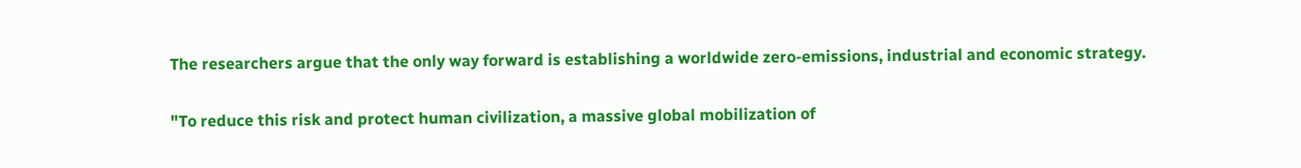The researchers argue that the only way forward is establishing a worldwide zero-emissions, industrial and economic strategy.

"To reduce this risk and protect human civilization, a massive global mobilization of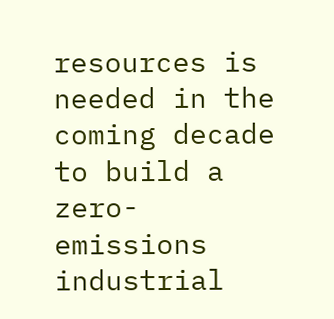resources is needed in the coming decade to build a zero-emissions industrial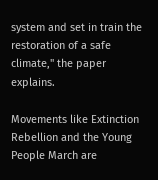system and set in train the restoration of a safe climate," the paper explains.

Movements like Extinction Rebellion and the Young People March are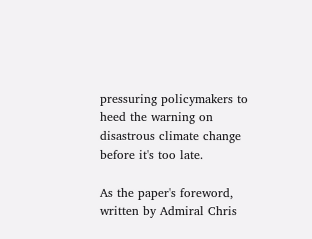pressuring policymakers to heed the warning on disastrous climate change before it's too late.

As the paper's foreword, written by Admiral Chris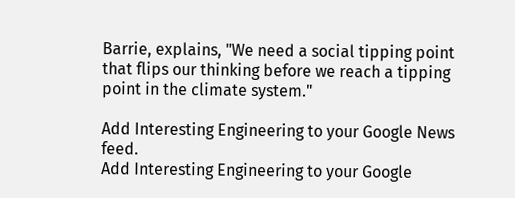Barrie, explains, "We need a social tipping point that flips our thinking before we reach a tipping point in the climate system."

Add Interesting Engineering to your Google News feed.
Add Interesting Engineering to your Google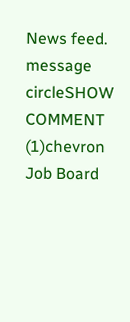News feed.
message circleSHOW COMMENT (1)chevron
Job Board